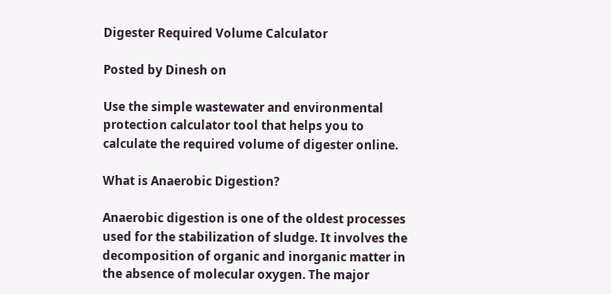Digester Required Volume Calculator

Posted by Dinesh on

Use the simple wastewater and environmental protection calculator tool that helps you to calculate the required volume of digester online.

What is Anaerobic Digestion?

Anaerobic digestion is one of the oldest processes used for the stabilization of sludge. It involves the decomposition of organic and inorganic matter in the absence of molecular oxygen. The major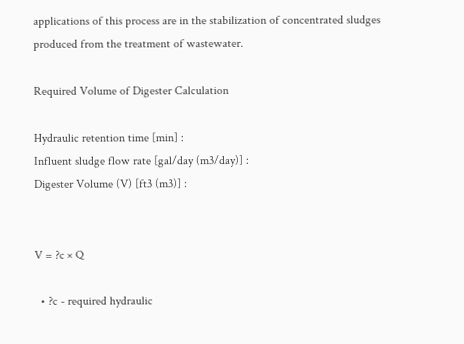applications of this process are in the stabilization of concentrated sludges produced from the treatment of wastewater.

Required Volume of Digester Calculation

Hydraulic retention time [min] :
Influent sludge flow rate [gal/day (m3/day)] :
Digester Volume (V) [ft3 (m3)] :


V = ?c × Q

  • ?c - required hydraulic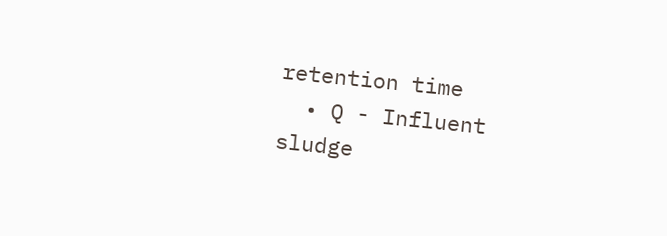retention time
  • Q - Influent sludge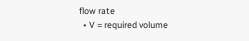flow rate
  • V = required volume